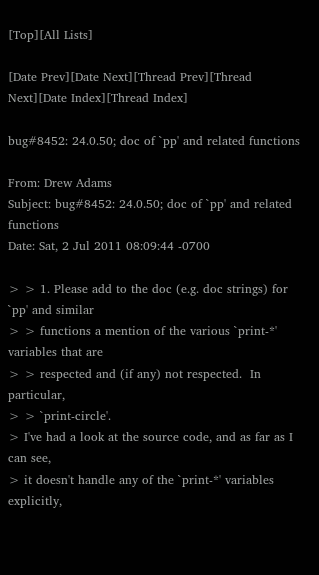[Top][All Lists]

[Date Prev][Date Next][Thread Prev][Thread Next][Date Index][Thread Index]

bug#8452: 24.0.50; doc of `pp' and related functions

From: Drew Adams
Subject: bug#8452: 24.0.50; doc of `pp' and related functions
Date: Sat, 2 Jul 2011 08:09:44 -0700

> > 1. Please add to the doc (e.g. doc strings) for `pp' and similar
> > functions a mention of the various `print-*' variables that are
> > respected and (if any) not respected.  In particular,
> > `print-circle'.
> I've had a look at the source code, and as far as I can see,
> it doesn't handle any of the `print-*' variables explicitly,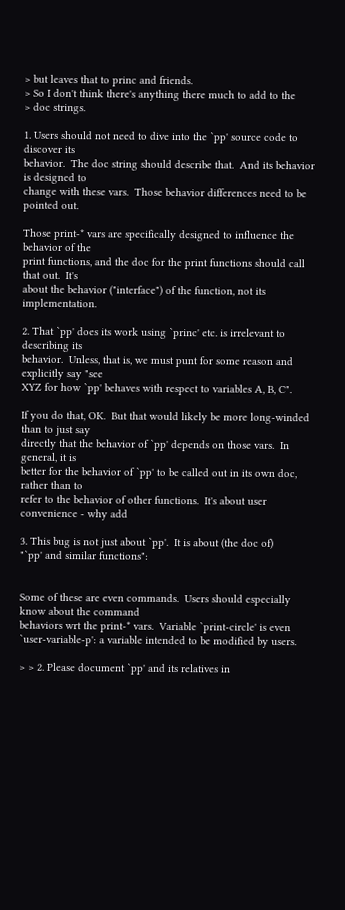> but leaves that to princ and friends.
> So I don't think there's anything there much to add to the
> doc strings.

1. Users should not need to dive into the `pp' source code to discover its
behavior.  The doc string should describe that.  And its behavior is designed to
change with these vars.  Those behavior differences need to be pointed out.

Those print-* vars are specifically designed to influence the behavior of the
print functions, and the doc for the print functions should call that out.  It's
about the behavior ("interface") of the function, not its implementation.

2. That `pp' does its work using `princ' etc. is irrelevant to describing its
behavior.  Unless, that is, we must punt for some reason and explicitly say "see
XYZ for how `pp' behaves with respect to variables A, B, C".

If you do that, OK.  But that would likely be more long-winded than to just say
directly that the behavior of `pp' depends on those vars.  In general, it is
better for the behavior of `pp' to be called out in its own doc, rather than to
refer to the behavior of other functions.  It's about user convenience - why add

3. This bug is not just about `pp'.  It is about (the doc of)
"`pp' and similar functions":


Some of these are even commands.  Users should especially know about the command
behaviors wrt the print-* vars.  Variable `print-circle' is even
`user-variable-p': a variable intended to be modified by users.

> > 2. Please document `pp' and its relatives in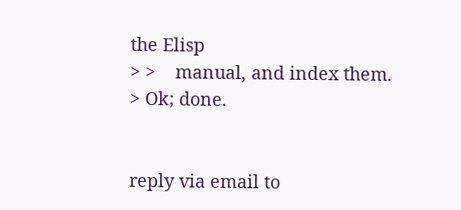the Elisp
> >    manual, and index them.
> Ok; done.


reply via email to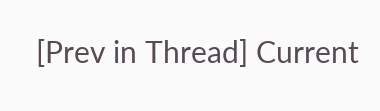[Prev in Thread] Current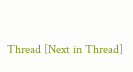Thread [Next in Thread]